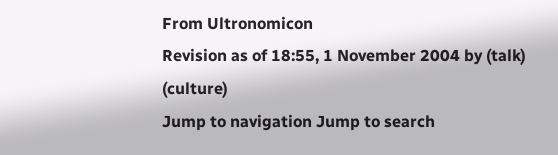From Ultronomicon
Revision as of 18:55, 1 November 2004 by (talk) (culture)
Jump to navigation Jump to search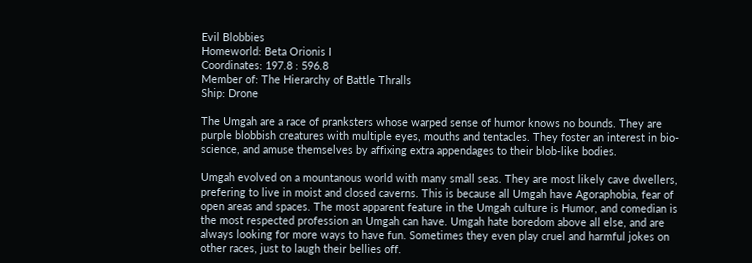Evil Blobbies
Homeworld: Beta Orionis I
Coordinates: 197.8 : 596.8
Member of: The Hierarchy of Battle Thralls
Ship: Drone

The Umgah are a race of pranksters whose warped sense of humor knows no bounds. They are purple blobbish creatures with multiple eyes, mouths and tentacles. They foster an interest in bio-science, and amuse themselves by affixing extra appendages to their blob-like bodies.

Umgah evolved on a mountanous world with many small seas. They are most likely cave dwellers, prefering to live in moist and closed caverns. This is because all Umgah have Agoraphobia, fear of open areas and spaces. The most apparent feature in the Umgah culture is Humor, and comedian is the most respected profession an Umgah can have. Umgah hate boredom above all else, and are always looking for more ways to have fun. Sometimes they even play cruel and harmful jokes on other races, just to laugh their bellies off.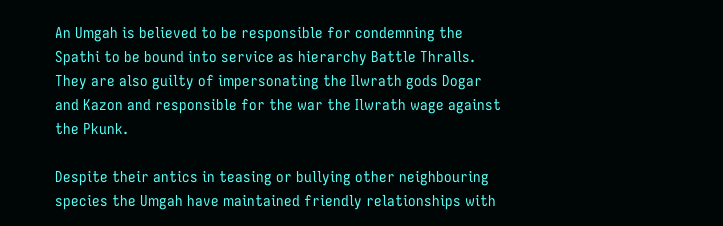An Umgah is believed to be responsible for condemning the Spathi to be bound into service as hierarchy Battle Thralls. They are also guilty of impersonating the Ilwrath gods Dogar and Kazon and responsible for the war the Ilwrath wage against the Pkunk.

Despite their antics in teasing or bullying other neighbouring species the Umgah have maintained friendly relationships with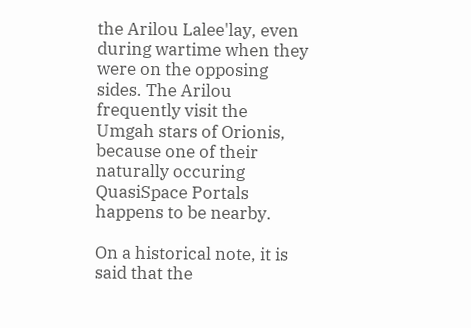the Arilou Lalee'lay, even during wartime when they were on the opposing sides. The Arilou frequently visit the Umgah stars of Orionis, because one of their naturally occuring QuasiSpace Portals happens to be nearby.

On a historical note, it is said that the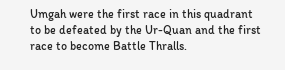Umgah were the first race in this quadrant to be defeated by the Ur-Quan and the first race to become Battle Thralls.